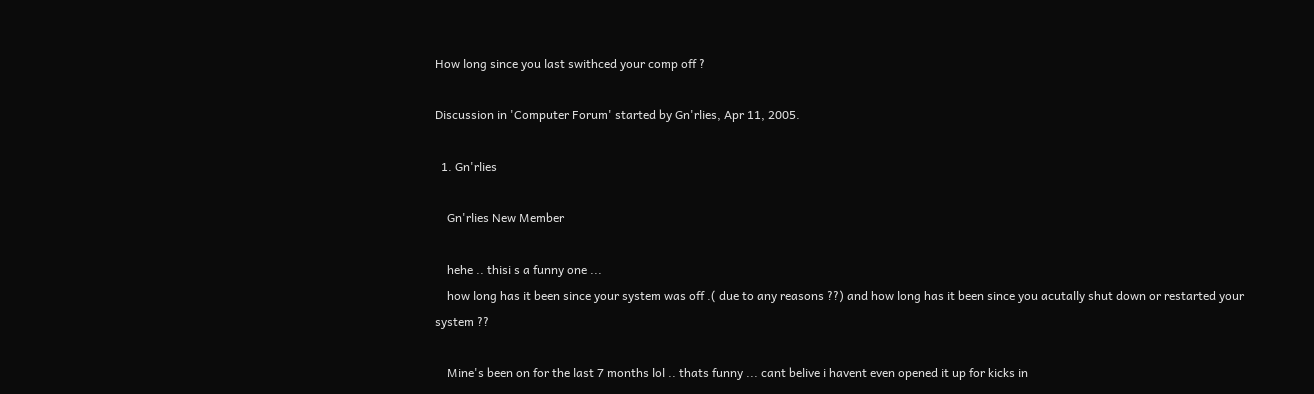How long since you last swithced your comp off ?

Discussion in 'Computer Forum' started by Gn'rlies, Apr 11, 2005.

  1. Gn'rlies

    Gn'rlies New Member

    hehe .. thisi s a funny one ...
    how long has it been since your system was off .( due to any reasons ??) and how long has it been since you acutally shut down or restarted your system ??

    Mine's been on for the last 7 months lol .. thats funny ... cant belive i havent even opened it up for kicks in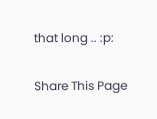that long .. :p:

Share This Page